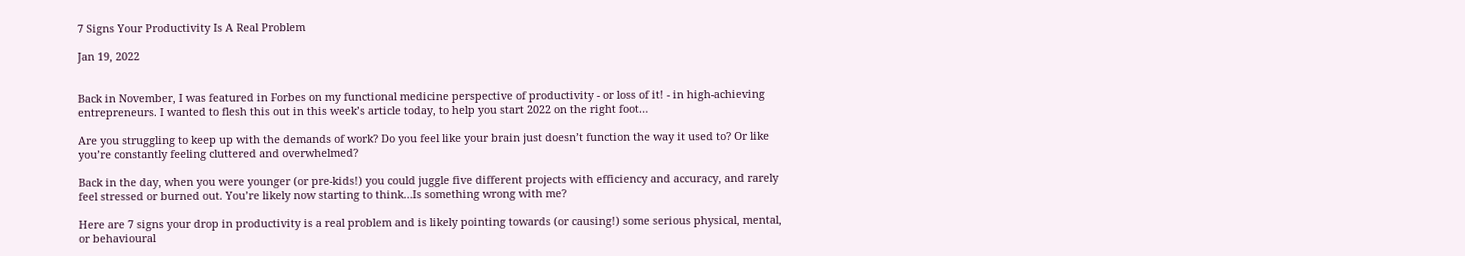7 Signs Your Productivity Is A Real Problem

Jan 19, 2022


Back in November, I was featured in Forbes on my functional medicine perspective of productivity - or loss of it! - in high-achieving entrepreneurs. I wanted to flesh this out in this week’s article today, to help you start 2022 on the right foot…

Are you struggling to keep up with the demands of work? Do you feel like your brain just doesn’t function the way it used to? Or like you’re constantly feeling cluttered and overwhelmed?

Back in the day, when you were younger (or pre-kids!) you could juggle five different projects with efficiency and accuracy, and rarely feel stressed or burned out. You’re likely now starting to think…Is something wrong with me?

Here are 7 signs your drop in productivity is a real problem and is likely pointing towards (or causing!) some serious physical, mental, or behavioural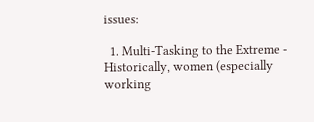issues:

  1. Multi-Tasking to the Extreme - Historically, women (especially working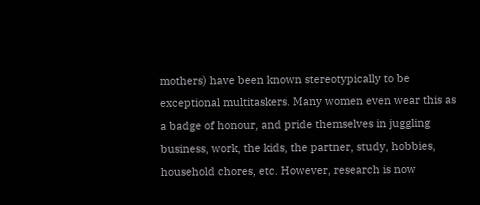mothers) have been known stereotypically to be exceptional multitaskers. Many women even wear this as a badge of honour, and pride themselves in juggling business, work, the kids, the partner, study, hobbies, household chores, etc. However, research is now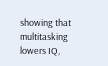showing that multitasking lowers IQ,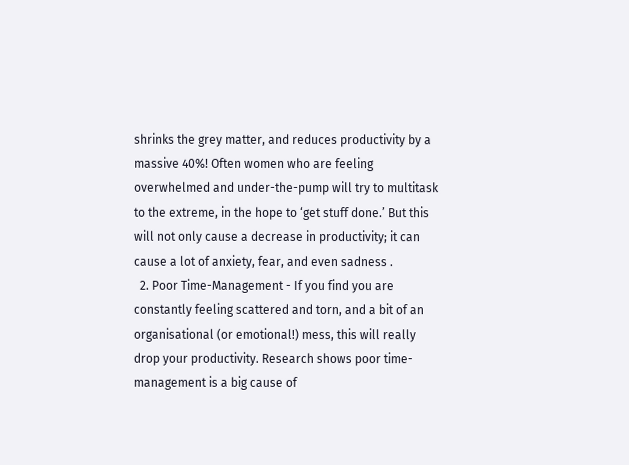shrinks the grey matter, and reduces productivity by a massive 40%! Often women who are feeling overwhelmed and under-the-pump will try to multitask to the extreme, in the hope to ‘get stuff done.’ But this will not only cause a decrease in productivity; it can cause a lot of anxiety, fear, and even sadness .
  2. Poor Time-Management - If you find you are constantly feeling scattered and torn, and a bit of an organisational (or emotional!) mess, this will really drop your productivity. Research shows poor time-management is a big cause of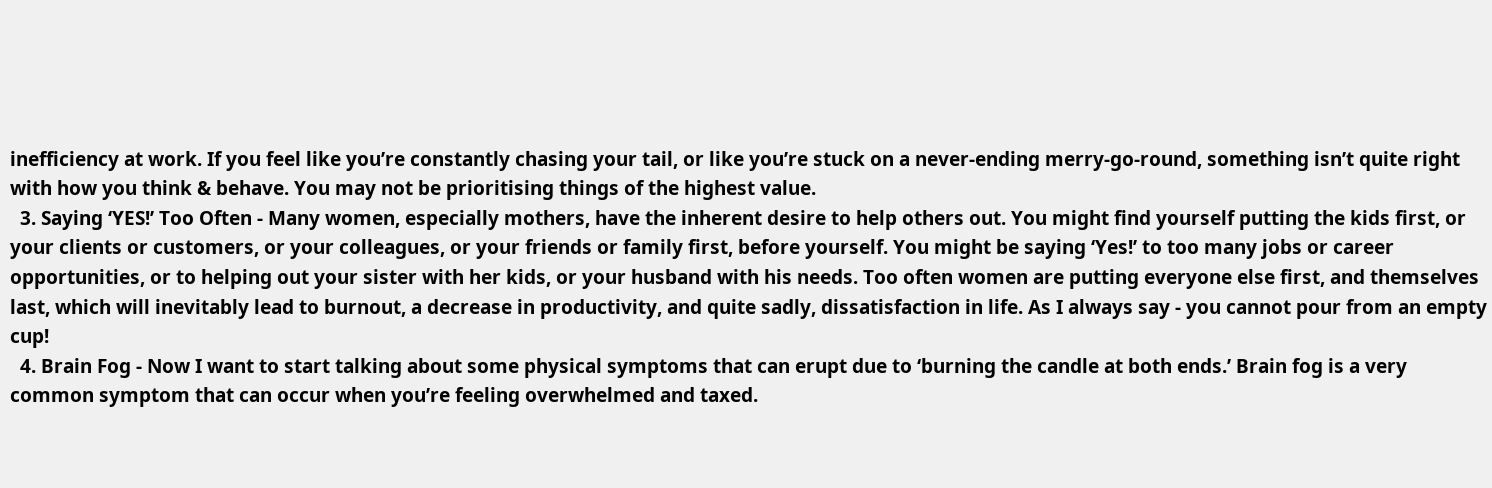inefficiency at work. If you feel like you’re constantly chasing your tail, or like you’re stuck on a never-ending merry-go-round, something isn’t quite right with how you think & behave. You may not be prioritising things of the highest value.
  3. Saying ‘YES!’ Too Often - Many women, especially mothers, have the inherent desire to help others out. You might find yourself putting the kids first, or your clients or customers, or your colleagues, or your friends or family first, before yourself. You might be saying ‘Yes!’ to too many jobs or career opportunities, or to helping out your sister with her kids, or your husband with his needs. Too often women are putting everyone else first, and themselves last, which will inevitably lead to burnout, a decrease in productivity, and quite sadly, dissatisfaction in life. As I always say - you cannot pour from an empty cup!
  4. Brain Fog - Now I want to start talking about some physical symptoms that can erupt due to ‘burning the candle at both ends.’ Brain fog is a very common symptom that can occur when you’re feeling overwhelmed and taxed.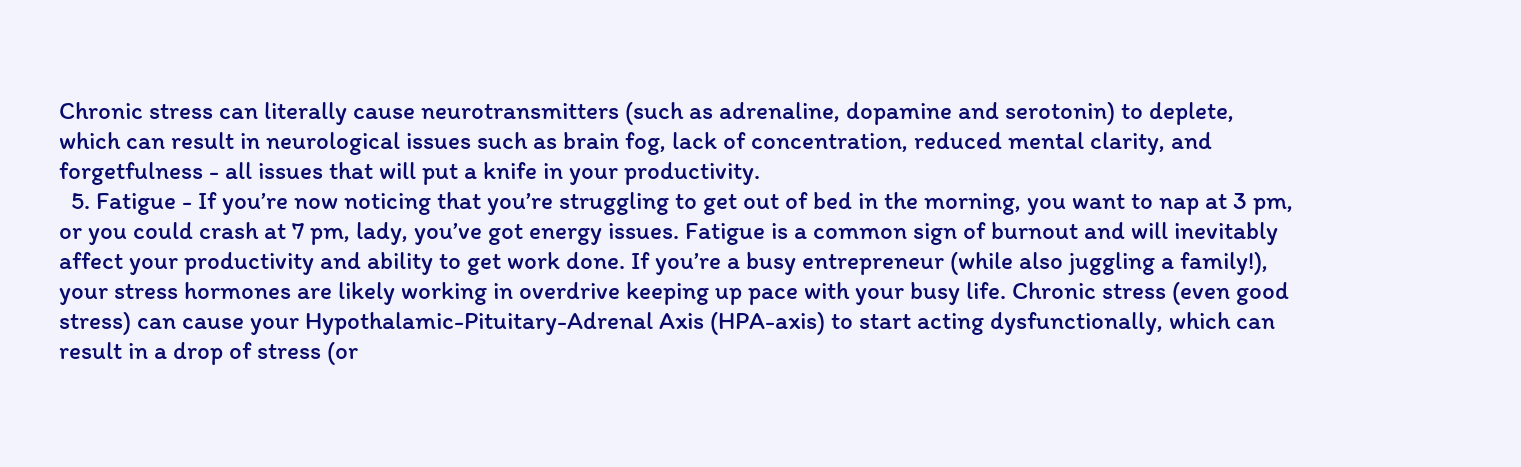Chronic stress can literally cause neurotransmitters (such as adrenaline, dopamine and serotonin) to deplete, which can result in neurological issues such as brain fog, lack of concentration, reduced mental clarity, and forgetfulness - all issues that will put a knife in your productivity.
  5. Fatigue - If you’re now noticing that you’re struggling to get out of bed in the morning, you want to nap at 3 pm, or you could crash at 7 pm, lady, you’ve got energy issues. Fatigue is a common sign of burnout and will inevitably affect your productivity and ability to get work done. If you’re a busy entrepreneur (while also juggling a family!), your stress hormones are likely working in overdrive keeping up pace with your busy life. Chronic stress (even good stress) can cause your Hypothalamic-Pituitary-Adrenal Axis (HPA-axis) to start acting dysfunctionally, which can result in a drop of stress (or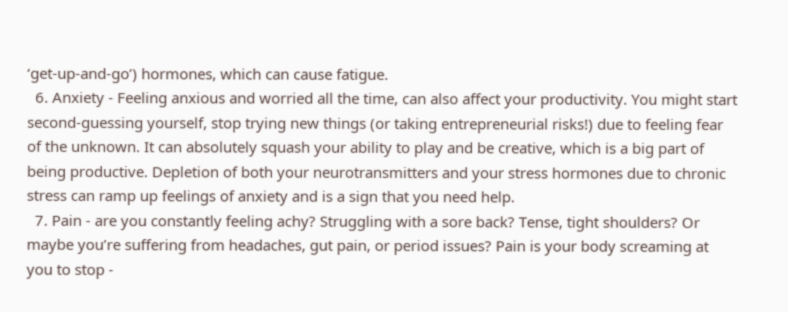‘get-up-and-go’) hormones, which can cause fatigue.
  6. Anxiety - Feeling anxious and worried all the time, can also affect your productivity. You might start second-guessing yourself, stop trying new things (or taking entrepreneurial risks!) due to feeling fear of the unknown. It can absolutely squash your ability to play and be creative, which is a big part of being productive. Depletion of both your neurotransmitters and your stress hormones due to chronic stress can ramp up feelings of anxiety and is a sign that you need help.
  7. Pain - are you constantly feeling achy? Struggling with a sore back? Tense, tight shoulders? Or maybe you’re suffering from headaches, gut pain, or period issues? Pain is your body screaming at you to stop -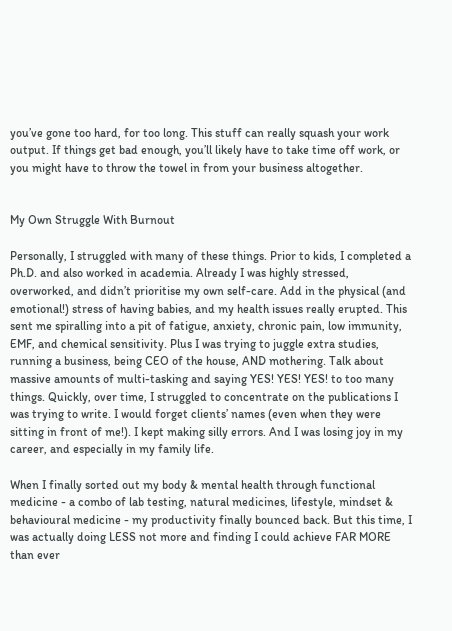you’ve gone too hard, for too long. This stuff can really squash your work output. If things get bad enough, you’ll likely have to take time off work, or you might have to throw the towel in from your business altogether.


My Own Struggle With Burnout

Personally, I struggled with many of these things. Prior to kids, I completed a Ph.D. and also worked in academia. Already I was highly stressed, overworked, and didn’t prioritise my own self-care. Add in the physical (and emotional!) stress of having babies, and my health issues really erupted. This sent me spiralling into a pit of fatigue, anxiety, chronic pain, low immunity, EMF, and chemical sensitivity. Plus I was trying to juggle extra studies, running a business, being CEO of the house, AND mothering. Talk about massive amounts of multi-tasking and saying YES! YES! YES! to too many things. Quickly, over time, I struggled to concentrate on the publications I was trying to write. I would forget clients’ names (even when they were sitting in front of me!). I kept making silly errors. And I was losing joy in my career, and especially in my family life.

When I finally sorted out my body & mental health through functional medicine - a combo of lab testing, natural medicines, lifestyle, mindset & behavioural medicine - my productivity finally bounced back. But this time, I was actually doing LESS not more and finding I could achieve FAR MORE than ever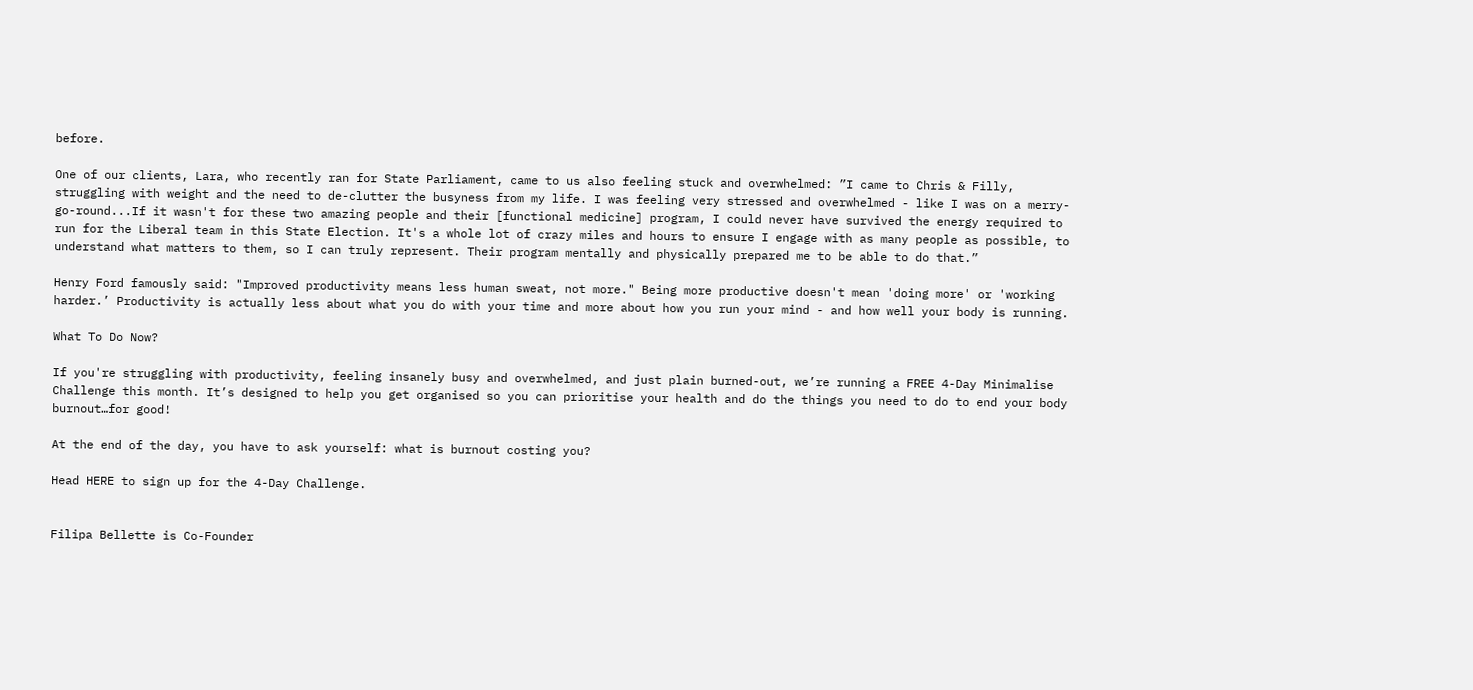before.

One of our clients, Lara, who recently ran for State Parliament, came to us also feeling stuck and overwhelmed: ”I came to Chris & Filly, struggling with weight and the need to de-clutter the busyness from my life. I was feeling very stressed and overwhelmed - like I was on a merry-go-round...If it wasn't for these two amazing people and their [functional medicine] program, I could never have survived the energy required to run for the Liberal team in this State Election. It's a whole lot of crazy miles and hours to ensure I engage with as many people as possible, to understand what matters to them, so I can truly represent. Their program mentally and physically prepared me to be able to do that.”

Henry Ford famously said: "Improved productivity means less human sweat, not more." Being more productive doesn't mean 'doing more' or 'working harder.’ Productivity is actually less about what you do with your time and more about how you run your mind - and how well your body is running.

What To Do Now?

If you're struggling with productivity, feeling insanely busy and overwhelmed, and just plain burned-out, we’re running a FREE 4-Day Minimalise Challenge this month. It’s designed to help you get organised so you can prioritise your health and do the things you need to do to end your body burnout…for good!

At the end of the day, you have to ask yourself: what is burnout costing you?

Head HERE to sign up for the 4-Day Challenge.


Filipa Bellette is Co-Founder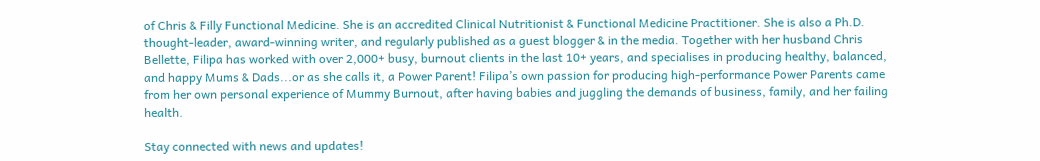of Chris & Filly Functional Medicine. She is an accredited Clinical Nutritionist & Functional Medicine Practitioner. She is also a Ph.D. thought-leader, award-winning writer, and regularly published as a guest blogger & in the media. Together with her husband Chris Bellette, Filipa has worked with over 2,000+ busy, burnout clients in the last 10+ years, and specialises in producing healthy, balanced, and happy Mums & Dads...or as she calls it, a Power Parent! Filipa’s own passion for producing high-performance Power Parents came from her own personal experience of Mummy Burnout, after having babies and juggling the demands of business, family, and her failing health.

Stay connected with news and updates!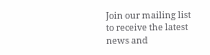Join our mailing list to receive the latest news and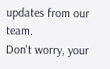updates from our team.
Don't worry, your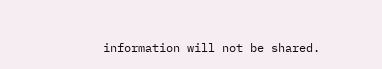information will not be shared.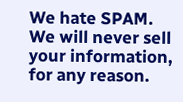We hate SPAM. We will never sell your information, for any reason.